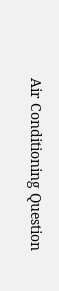Air Conditioning Question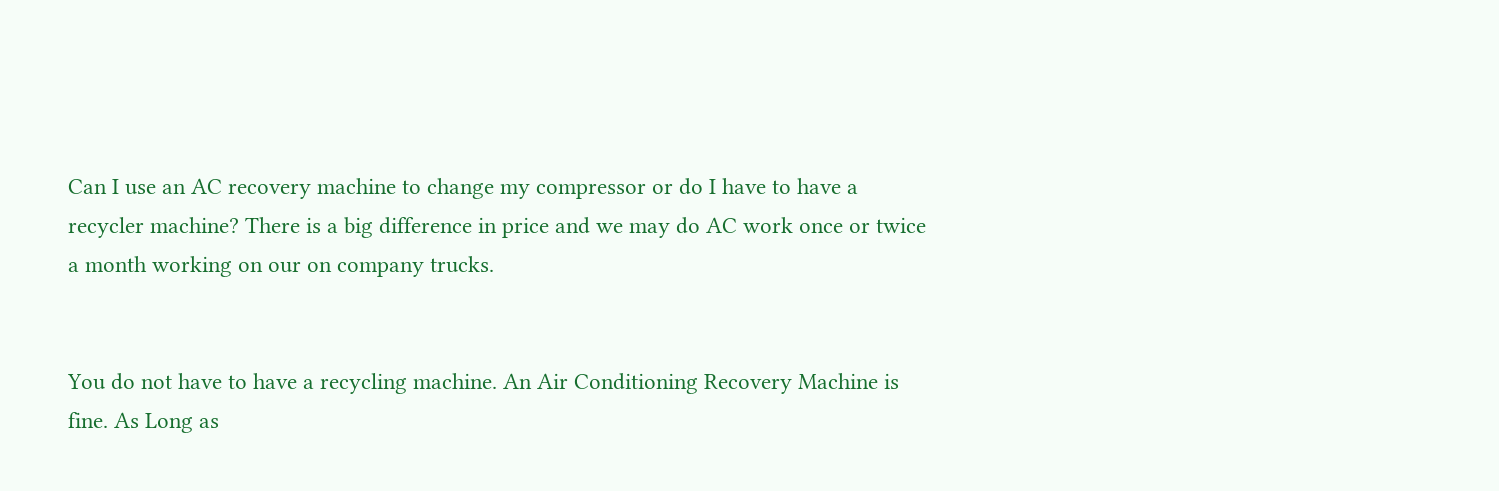Can I use an AC recovery machine to change my compressor or do I have to have a recycler machine? There is a big difference in price and we may do AC work once or twice a month working on our on company trucks.


You do not have to have a recycling machine. An Air Conditioning Recovery Machine is fine. As Long as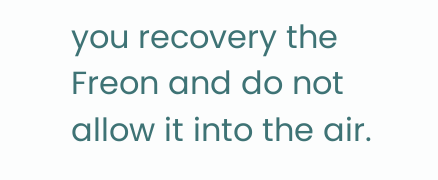you recovery the Freon and do not allow it into the air.